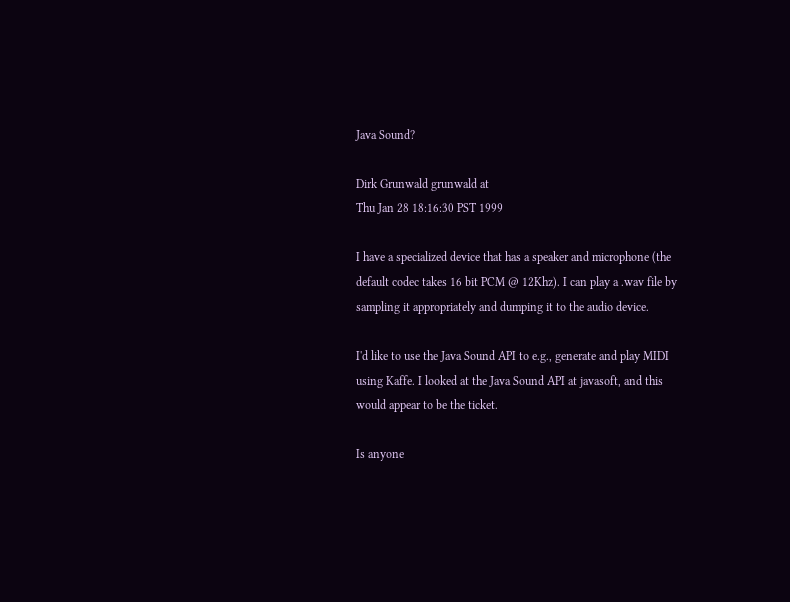Java Sound?

Dirk Grunwald grunwald at
Thu Jan 28 18:16:30 PST 1999

I have a specialized device that has a speaker and microphone (the
default codec takes 16 bit PCM @ 12Khz). I can play a .wav file by
sampling it appropriately and dumping it to the audio device.

I'd like to use the Java Sound API to e.g., generate and play MIDI
using Kaffe. I looked at the Java Sound API at javasoft, and this
would appear to be the ticket.

Is anyone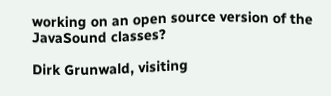working on an open source version of the JavaSound classes?

Dirk Grunwald, visiting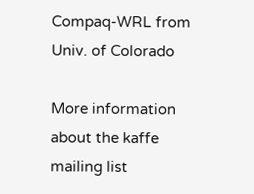Compaq-WRL from Univ. of Colorado

More information about the kaffe mailing list